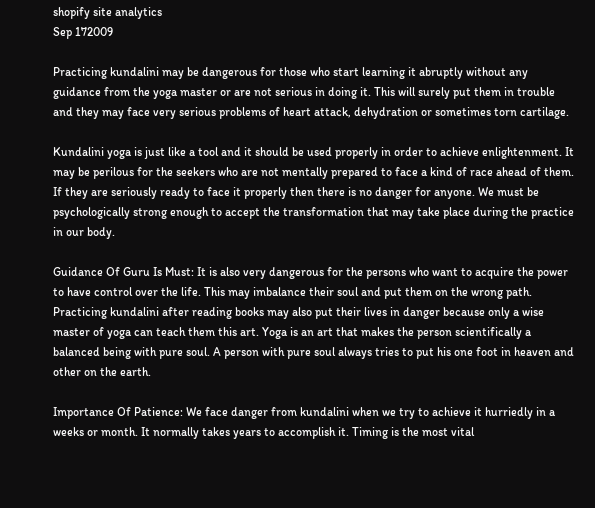shopify site analytics
Sep 172009

Practicing kundalini may be dangerous for those who start learning it abruptly without any guidance from the yoga master or are not serious in doing it. This will surely put them in trouble and they may face very serious problems of heart attack, dehydration or sometimes torn cartilage.

Kundalini yoga is just like a tool and it should be used properly in order to achieve enlightenment. It may be perilous for the seekers who are not mentally prepared to face a kind of race ahead of them. If they are seriously ready to face it properly then there is no danger for anyone. We must be psychologically strong enough to accept the transformation that may take place during the practice in our body.

Guidance Of Guru Is Must: It is also very dangerous for the persons who want to acquire the power to have control over the life. This may imbalance their soul and put them on the wrong path. Practicing kundalini after reading books may also put their lives in danger because only a wise master of yoga can teach them this art. Yoga is an art that makes the person scientifically a balanced being with pure soul. A person with pure soul always tries to put his one foot in heaven and other on the earth.

Importance Of Patience: We face danger from kundalini when we try to achieve it hurriedly in a weeks or month. It normally takes years to accomplish it. Timing is the most vital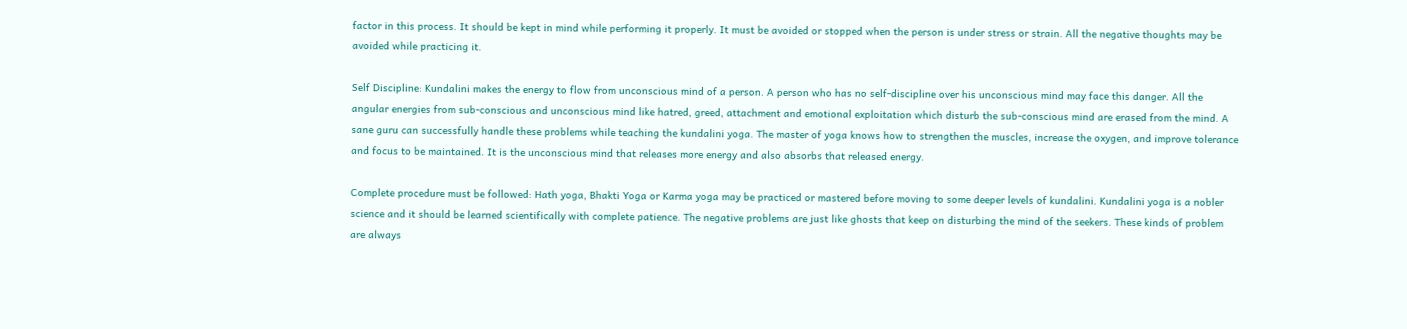factor in this process. It should be kept in mind while performing it properly. It must be avoided or stopped when the person is under stress or strain. All the negative thoughts may be avoided while practicing it.

Self Discipline: Kundalini makes the energy to flow from unconscious mind of a person. A person who has no self-discipline over his unconscious mind may face this danger. All the angular energies from sub-conscious and unconscious mind like hatred, greed, attachment and emotional exploitation which disturb the sub-conscious mind are erased from the mind. A sane guru can successfully handle these problems while teaching the kundalini yoga. The master of yoga knows how to strengthen the muscles, increase the oxygen, and improve tolerance and focus to be maintained. It is the unconscious mind that releases more energy and also absorbs that released energy.

Complete procedure must be followed: Hath yoga, Bhakti Yoga or Karma yoga may be practiced or mastered before moving to some deeper levels of kundalini. Kundalini yoga is a nobler science and it should be learned scientifically with complete patience. The negative problems are just like ghosts that keep on disturbing the mind of the seekers. These kinds of problem are always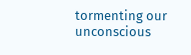tormenting our unconscious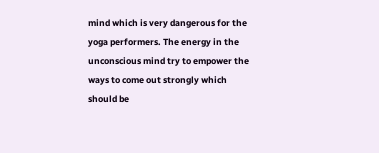mind which is very dangerous for the yoga performers. The energy in the unconscious mind try to empower the ways to come out strongly which should be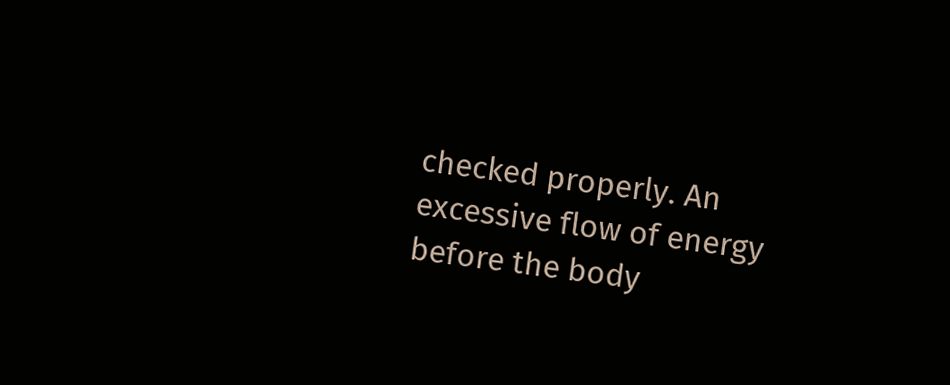checked properly. An excessive flow of energy before the body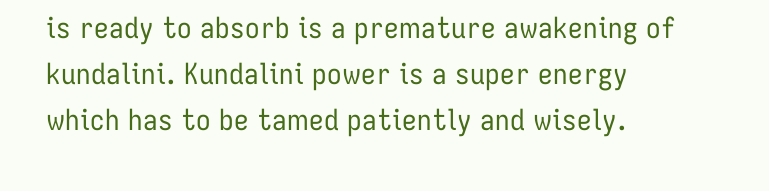is ready to absorb is a premature awakening of kundalini. Kundalini power is a super energy which has to be tamed patiently and wisely.